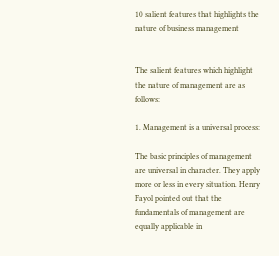10 salient features that highlights the nature of business management


The salient features which highlight the nature of management are as follows:

1. Management is a universal process:

The basic principles of management are universal in character. They apply more or less in every situation. Henry Fayol pointed out that the fundamentals of management are equally applicable in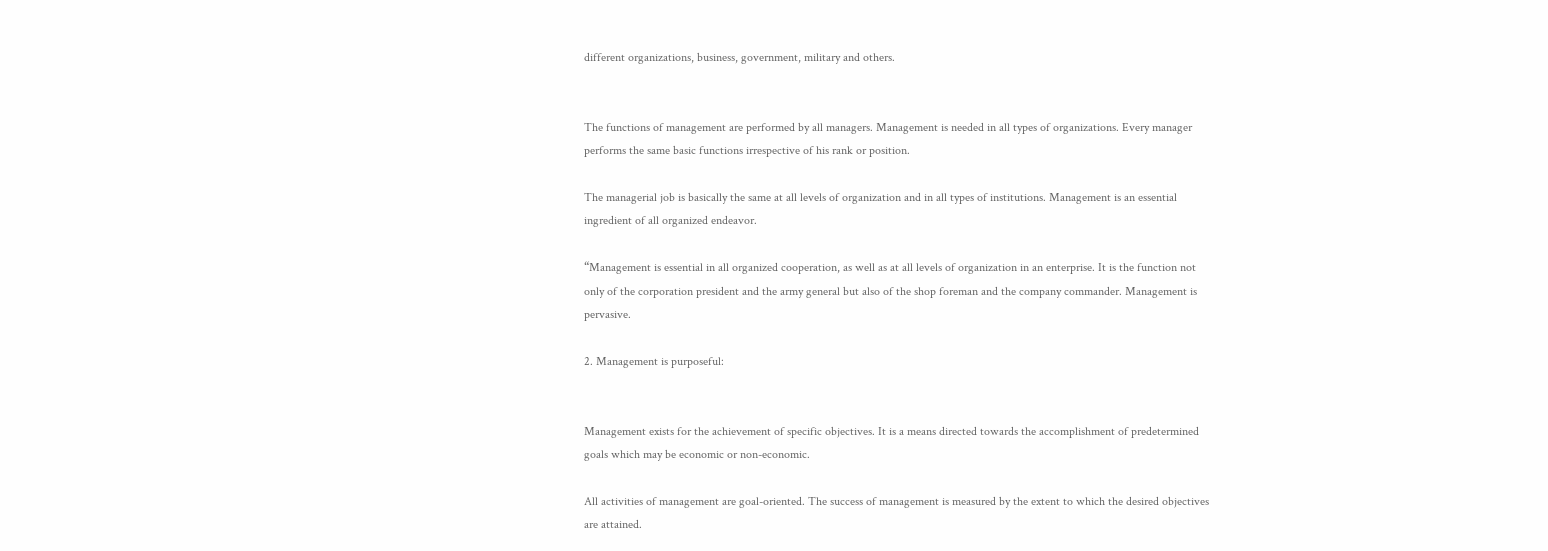different organizations, business, government, military and others.


The functions of management are performed by all managers. Management is needed in all types of organizations. Every manager performs the same basic functions irrespective of his rank or position.

The managerial job is basically the same at all levels of organization and in all types of institutions. Management is an essential ingredient of all organized endeavor.

“Management is essential in all organized cooperation, as well as at all levels of organization in an enterprise. It is the function not only of the corporation president and the army general but also of the shop foreman and the company commander. Management is pervasive.

2. Management is purposeful:


Management exists for the achievement of specific objectives. It is a means directed towards the accomplishment of predetermined goals which may be economic or non-economic.

All activities of management are goal-oriented. The success of management is measured by the extent to which the desired objectives are attained.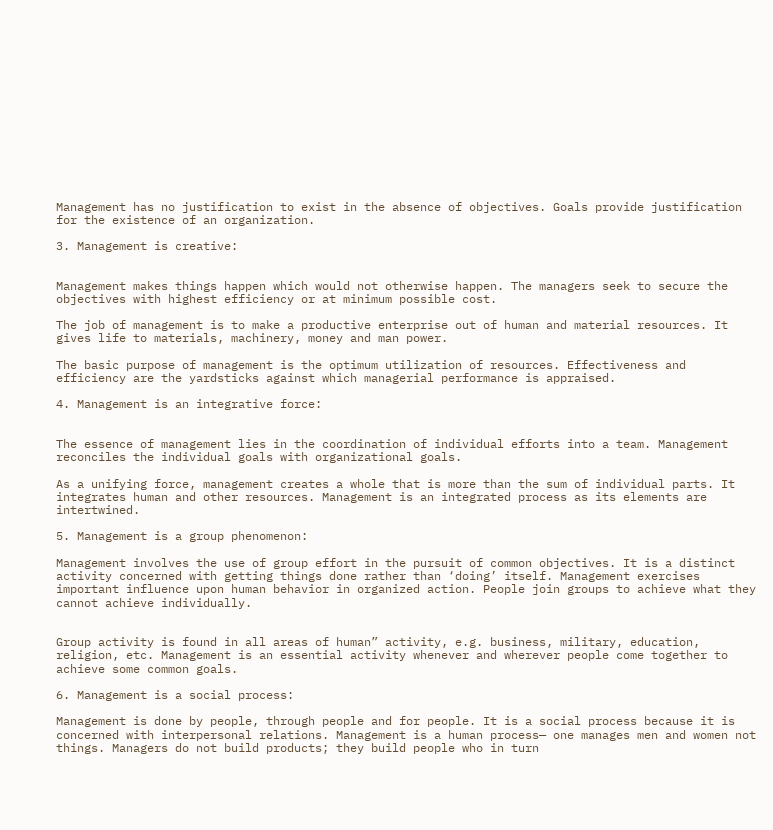Management has no justification to exist in the absence of objectives. Goals provide justification for the existence of an organization.

3. Management is creative:


Management makes things happen which would not otherwise happen. The managers seek to secure the objectives with highest efficiency or at minimum possible cost.

The job of management is to make a productive enterprise out of human and material resources. It gives life to materials, machinery, money and man power.

The basic purpose of management is the optimum utilization of resources. Effectiveness and efficiency are the yardsticks against which managerial performance is appraised.

4. Management is an integrative force:


The essence of management lies in the coordination of individual efforts into a team. Management reconciles the individual goals with organizational goals.

As a unifying force, management creates a whole that is more than the sum of individual parts. It integrates human and other resources. Management is an integrated process as its elements are intertwined.

5. Management is a group phenomenon:

Management involves the use of group effort in the pursuit of common objectives. It is a distinct activity concerned with getting things done rather than ‘doing’ itself. Management exercises important influence upon human behavior in organized action. People join groups to achieve what they cannot achieve individually.


Group activity is found in all areas of human” activity, e.g. business, military, education, religion, etc. Management is an essential activity whenever and wherever people come together to achieve some common goals.

6. Management is a social process:

Management is done by people, through people and for people. It is a social process because it is concerned with interpersonal relations. Management is a human process— one manages men and women not things. Managers do not build products; they build people who in turn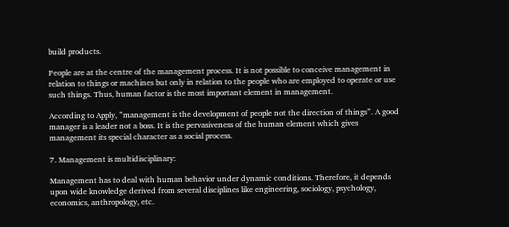build products.

People are at the centre of the management process. It is not possible to conceive management in relation to things or machines but only in relation to the people who are employed to operate or use such things. Thus, human factor is the most important element in management.

According to Apply, ”management is the development of people not the direction of things”. A good manager is a leader not a boss. It is the pervasiveness of the human element which gives management its special character as a social process.

7. Management is multidisciplinary:

Management has to deal with human behavior under dynamic conditions. Therefore, it depends upon wide knowledge derived from several disciplines like engineering, sociology, psychology, economics, anthropology, etc.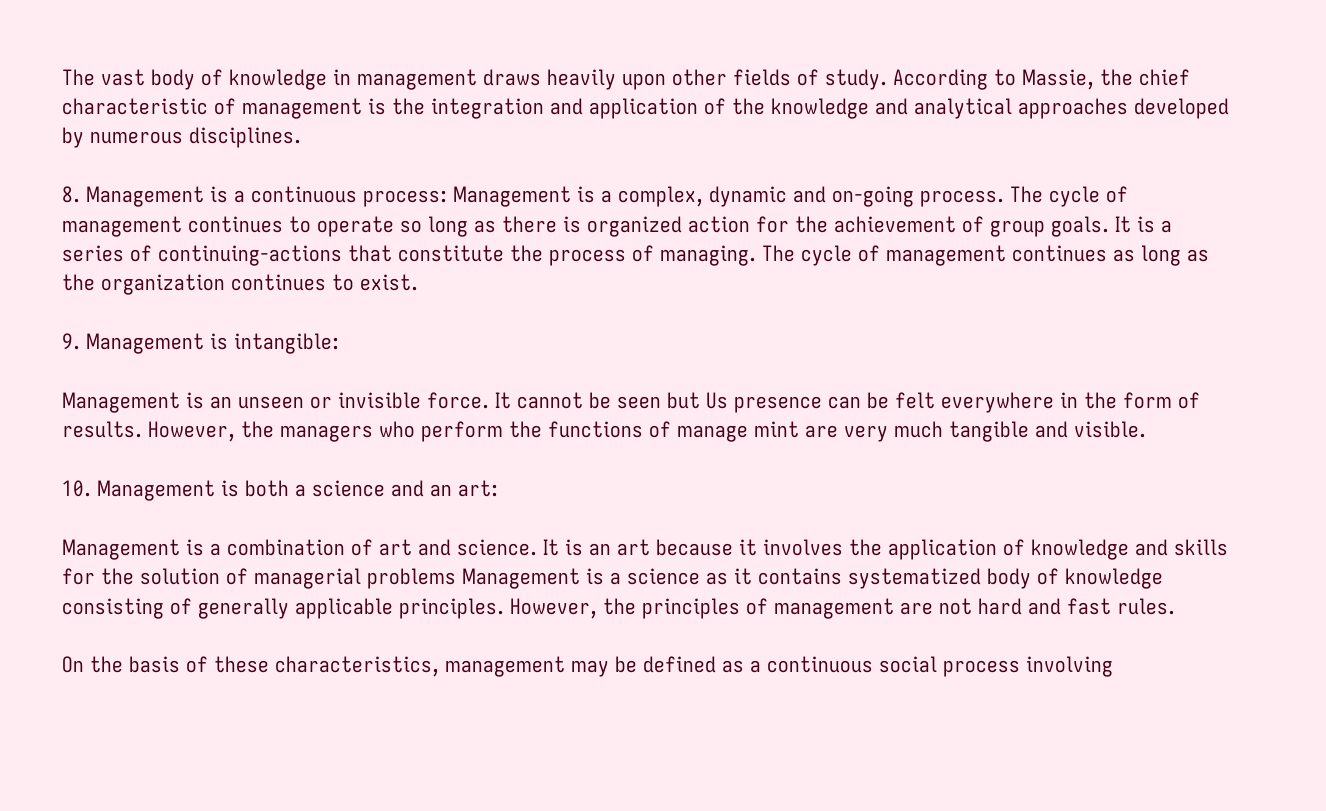The vast body of knowledge in management draws heavily upon other fields of study. According to Massie, the chief characteristic of management is the integration and application of the knowledge and analytical approaches developed by numerous disciplines.

8. Management is a continuous process: Management is a complex, dynamic and on-going process. The cycle of management continues to operate so long as there is organized action for the achievement of group goals. It is a series of continuing-actions that constitute the process of managing. The cycle of management continues as long as the organization continues to exist.

9. Management is intangible:

Management is an unseen or invisible force. It cannot be seen but Us presence can be felt everywhere in the form of results. However, the managers who perform the functions of manage mint are very much tangible and visible.

10. Management is both a science and an art:

Management is a combination of art and science. It is an art because it involves the application of knowledge and skills for the solution of managerial problems Management is a science as it contains systematized body of knowledge consisting of generally applicable principles. However, the principles of management are not hard and fast rules.

On the basis of these characteristics, management may be defined as a continuous social process involving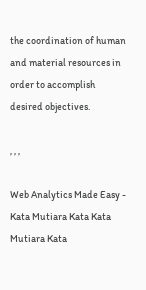the coordination of human and material resources in order to accomplish desired objectives.

, , ,

Web Analytics Made Easy -
Kata Mutiara Kata Kata Mutiara Kata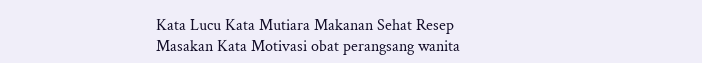Kata Lucu Kata Mutiara Makanan Sehat Resep Masakan Kata Motivasi obat perangsang wanita